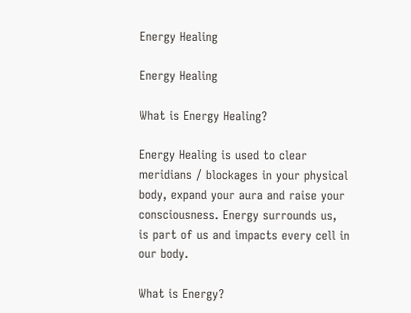Energy Healing

Energy Healing

What is Energy Healing?

Energy Healing is used to clear meridians / blockages in your physical body, expand your aura and raise your consciousness. Energy surrounds us, is part of us and impacts every cell in our body.

What is Energy?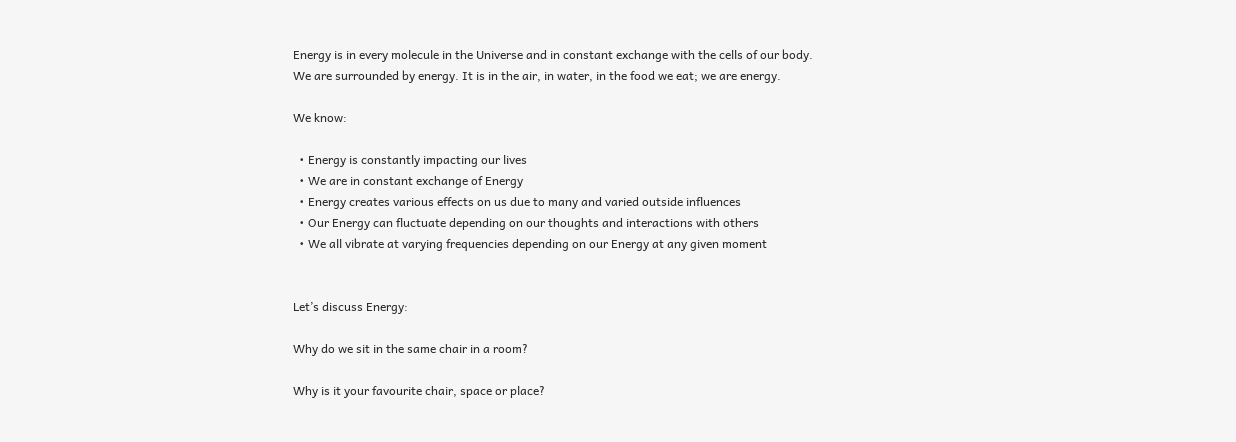Energy is in every molecule in the Universe and in constant exchange with the cells of our body. We are surrounded by energy. It is in the air, in water, in the food we eat; we are energy.

We know:

  • Energy is constantly impacting our lives
  • We are in constant exchange of Energy
  • Energy creates various effects on us due to many and varied outside influences
  • Our Energy can fluctuate depending on our thoughts and interactions with others
  • We all vibrate at varying frequencies depending on our Energy at any given moment


Let’s discuss Energy:

Why do we sit in the same chair in a room?

Why is it your favourite chair, space or place?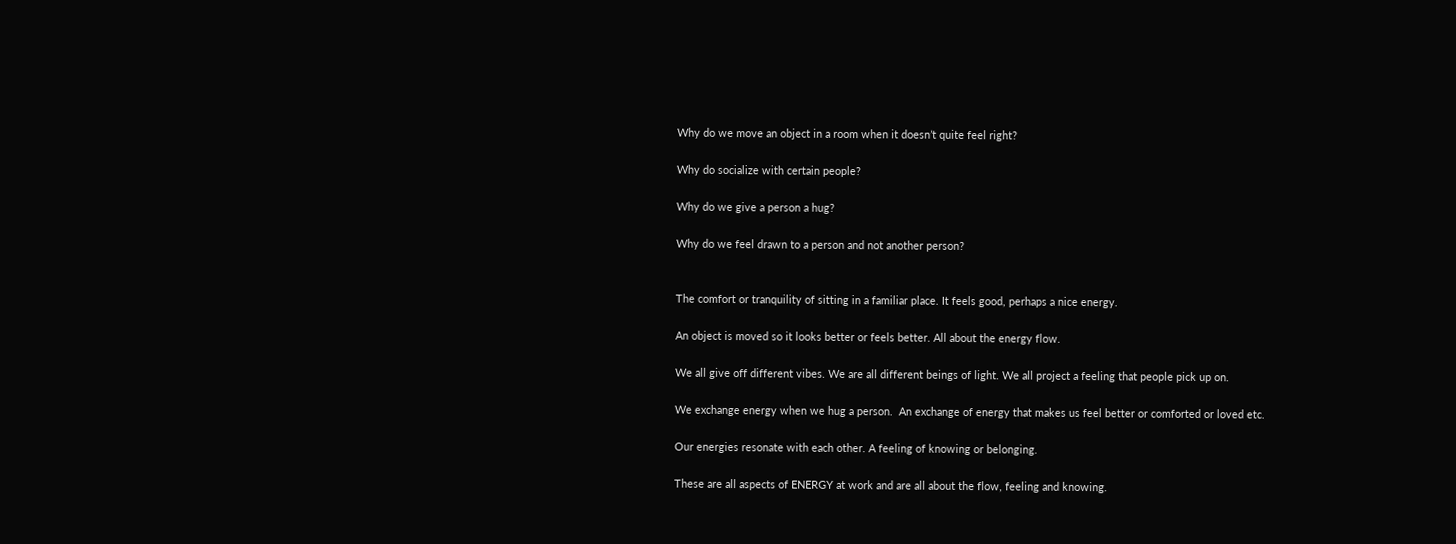Why do we move an object in a room when it doesn’t quite feel right?

Why do socialize with certain people?

Why do we give a person a hug?

Why do we feel drawn to a person and not another person?


The comfort or tranquility of sitting in a familiar place. It feels good, perhaps a nice energy.

An object is moved so it looks better or feels better. All about the energy flow.

We all give off different vibes. We are all different beings of light. We all project a feeling that people pick up on.

We exchange energy when we hug a person.  An exchange of energy that makes us feel better or comforted or loved etc.

Our energies resonate with each other. A feeling of knowing or belonging.

These are all aspects of ENERGY at work and are all about the flow, feeling and knowing.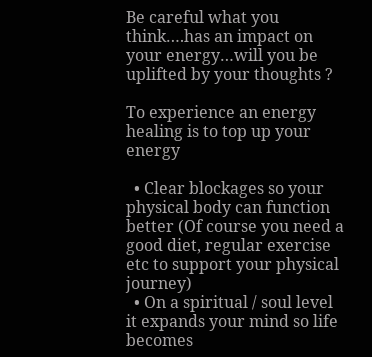Be careful what you think….has an impact on your energy…will you be uplifted by your thoughts ?

To experience an energy healing is to top up your energy

  • Clear blockages so your physical body can function better (Of course you need a good diet, regular exercise etc to support your physical journey)
  • On a spiritual / soul level it expands your mind so life becomes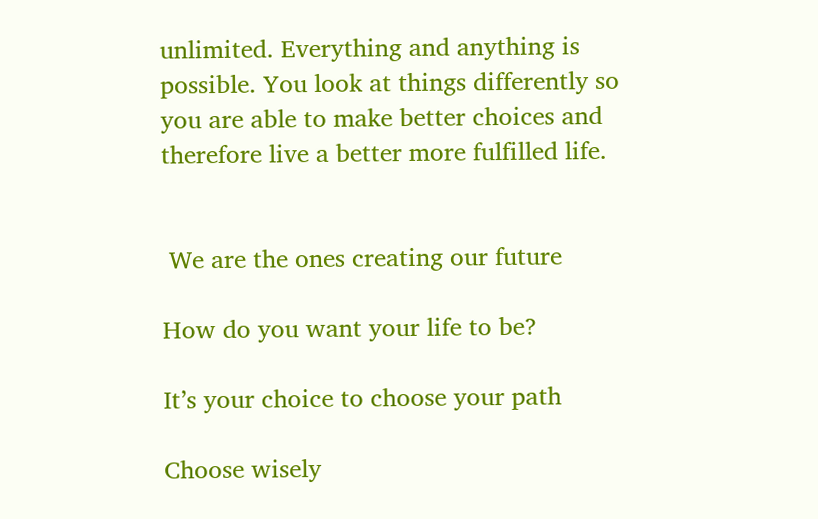unlimited. Everything and anything is possible. You look at things differently so you are able to make better choices and therefore live a better more fulfilled life.


 We are the ones creating our future

How do you want your life to be?

It’s your choice to choose your path

Choose wisely